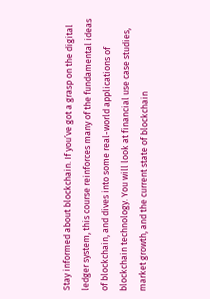Stay informed about blockchain. If you’ve got a grasp on the digital ledger system, this course reinforces many of the fundamental ideas of blockchain, and dives into some real-world applications of blockchain technology. You will look at financial use case studies, market growth, and the current state of blockchain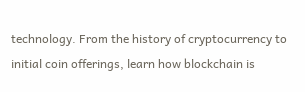technology. From the history of cryptocurrency to initial coin offerings, learn how blockchain is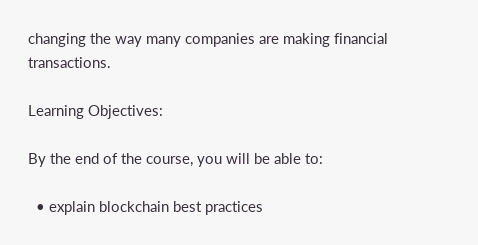changing the way many companies are making financial transactions.

Learning Objectives:

By the end of the course, you will be able to:

  • explain blockchain best practices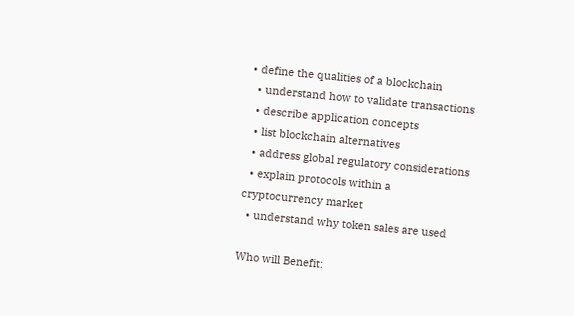• define the qualities of a blockchain
  • understand how to validate transactions
  • describe application concepts
  • list blockchain alternatives
  • address global regulatory considerations
  • explain protocols within a cryptocurrency market
  • understand why token sales are used

Who will Benefit: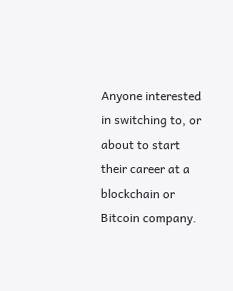Anyone interested in switching to, or about to start their career at a blockchain or Bitcoin company.